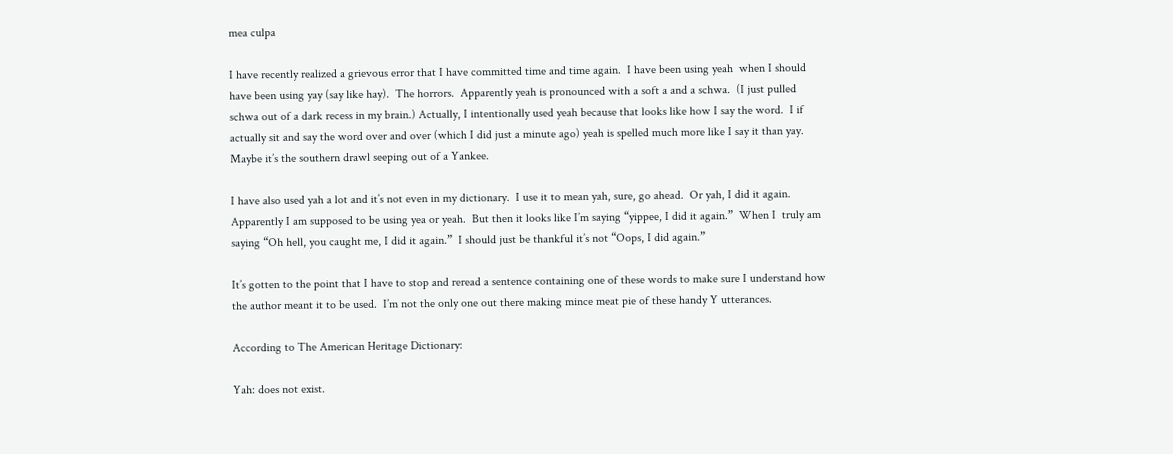mea culpa

I have recently realized a grievous error that I have committed time and time again.  I have been using yeah  when I should have been using yay (say like hay).  The horrors.  Apparently yeah is pronounced with a soft a and a schwa.  (I just pulled schwa out of a dark recess in my brain.) Actually, I intentionally used yeah because that looks like how I say the word.  I if actually sit and say the word over and over (which I did just a minute ago) yeah is spelled much more like I say it than yay.  Maybe it’s the southern drawl seeping out of a Yankee.

I have also used yah a lot and it’s not even in my dictionary.  I use it to mean yah, sure, go ahead.  Or yah, I did it again.  Apparently I am supposed to be using yea or yeah.  But then it looks like I’m saying “yippee, I did it again.”  When I  truly am saying “Oh hell, you caught me, I did it again.”  I should just be thankful it’s not “Oops, I did again.”

It’s gotten to the point that I have to stop and reread a sentence containing one of these words to make sure I understand how the author meant it to be used.  I’m not the only one out there making mince meat pie of these handy Y utterances.

According to The American Heritage Dictionary:

Yah: does not exist.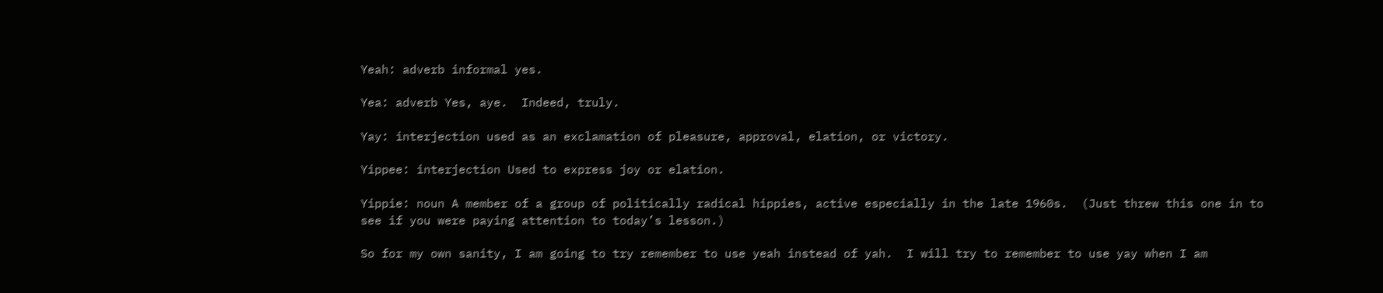Yeah: adverb informal yes.

Yea: adverb Yes, aye.  Indeed, truly.

Yay: interjection used as an exclamation of pleasure, approval, elation, or victory.

Yippee: interjection Used to express joy or elation.

Yippie: noun A member of a group of politically radical hippies, active especially in the late 1960s.  (Just threw this one in to see if you were paying attention to today’s lesson.)

So for my own sanity, I am going to try remember to use yeah instead of yah.  I will try to remember to use yay when I am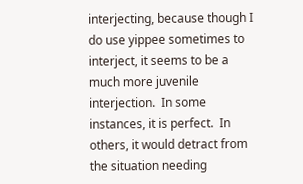interjecting, because though I do use yippee sometimes to interject, it seems to be a much more juvenile interjection.  In some instances, it is perfect.  In others, it would detract from the situation needing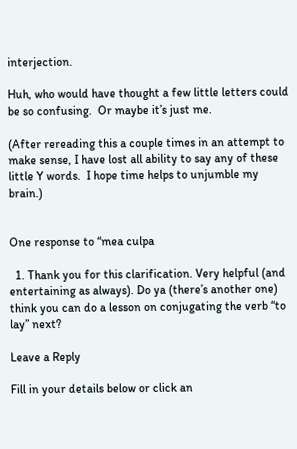interjection.

Huh, who would have thought a few little letters could be so confusing.  Or maybe it’s just me.

(After rereading this a couple times in an attempt to make sense, I have lost all ability to say any of these little Y words.  I hope time helps to unjumble my brain.)


One response to “mea culpa

  1. Thank you for this clarification. Very helpful (and entertaining as always). Do ya (there’s another one) think you can do a lesson on conjugating the verb “to lay” next?

Leave a Reply

Fill in your details below or click an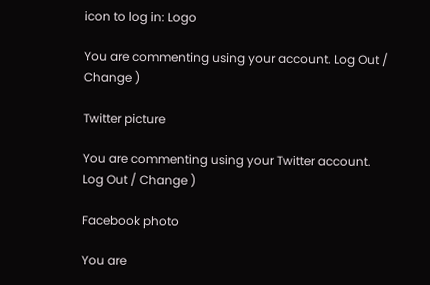icon to log in: Logo

You are commenting using your account. Log Out / Change )

Twitter picture

You are commenting using your Twitter account. Log Out / Change )

Facebook photo

You are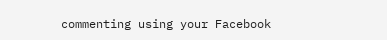commenting using your Facebook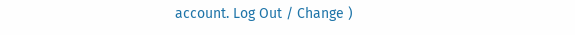account. Log Out / Change )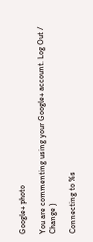Google+ photo

You are commenting using your Google+ account. Log Out / Change )

Connecting to %s